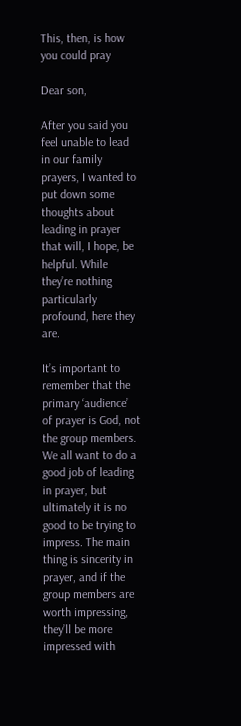This, then, is how you could pray

Dear son,

After you said you feel unable to lead in our family prayers, I wanted to put down some thoughts about leading in prayer that will, I hope, be helpful. While they’re nothing particularly profound, here they are.

It’s important to remember that the primary ‘audience’ of prayer is God, not the group members. We all want to do a good job of leading in prayer, but ultimately it is no good to be trying to impress. The main thing is sincerity in prayer, and if the group members are worth impressing, they’ll be more impressed with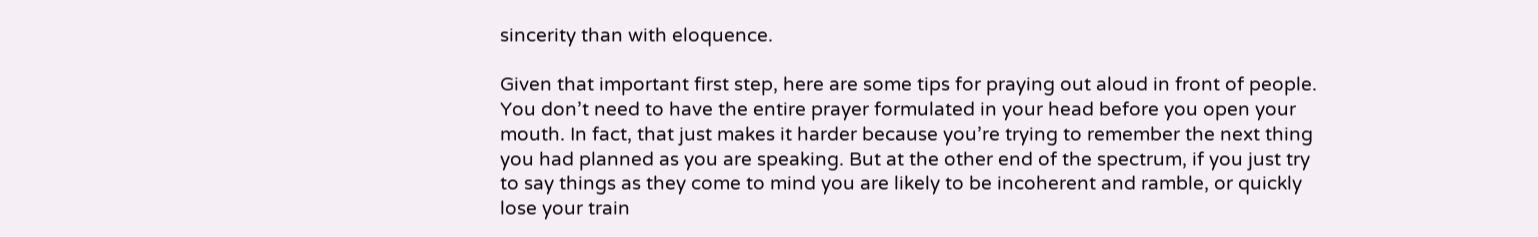sincerity than with eloquence.

Given that important first step, here are some tips for praying out aloud in front of people. You don’t need to have the entire prayer formulated in your head before you open your mouth. In fact, that just makes it harder because you’re trying to remember the next thing you had planned as you are speaking. But at the other end of the spectrum, if you just try to say things as they come to mind you are likely to be incoherent and ramble, or quickly lose your train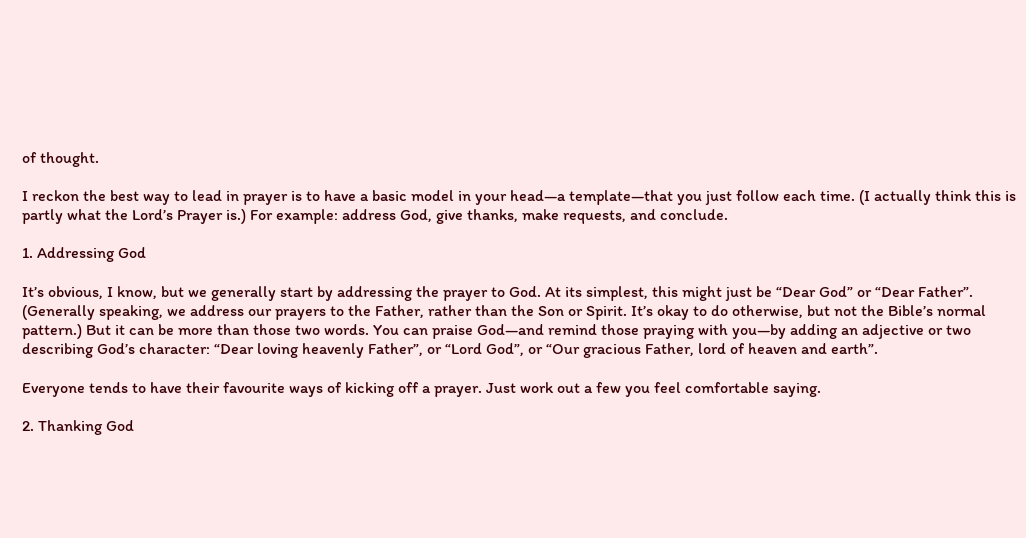of thought.

I reckon the best way to lead in prayer is to have a basic model in your head—a template—that you just follow each time. (I actually think this is partly what the Lord’s Prayer is.) For example: address God, give thanks, make requests, and conclude.

1. Addressing God

It’s obvious, I know, but we generally start by addressing the prayer to God. At its simplest, this might just be “Dear God” or “Dear Father”. (Generally speaking, we address our prayers to the Father, rather than the Son or Spirit. It’s okay to do otherwise, but not the Bible’s normal pattern.) But it can be more than those two words. You can praise God—and remind those praying with you—by adding an adjective or two describing God’s character: “Dear loving heavenly Father”, or “Lord God”, or “Our gracious Father, lord of heaven and earth”.

Everyone tends to have their favourite ways of kicking off a prayer. Just work out a few you feel comfortable saying.

2. Thanking God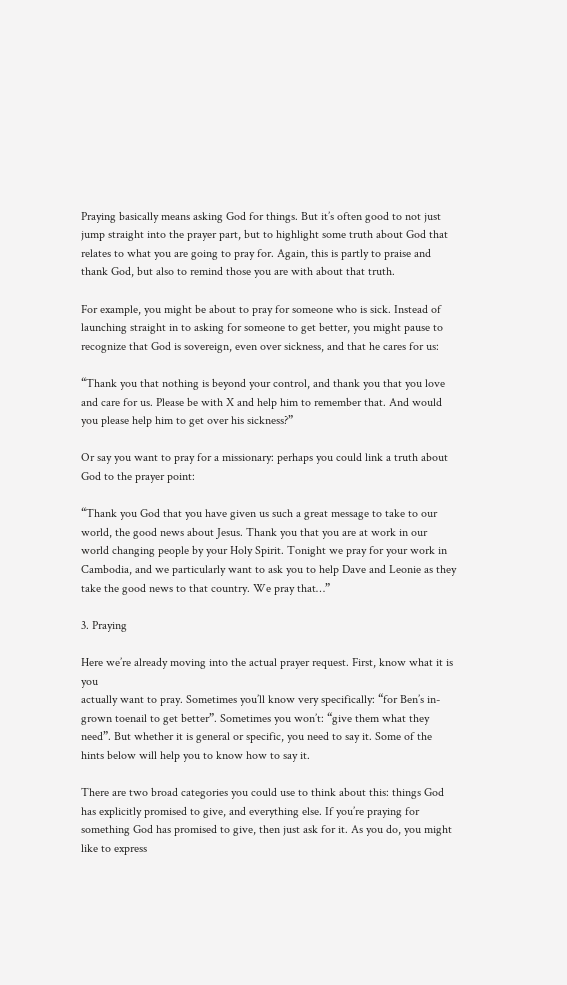Praying basically means asking God for things. But it’s often good to not just jump straight into the prayer part, but to highlight some truth about God that relates to what you are going to pray for. Again, this is partly to praise and thank God, but also to remind those you are with about that truth.

For example, you might be about to pray for someone who is sick. Instead of launching straight in to asking for someone to get better, you might pause to recognize that God is sovereign, even over sickness, and that he cares for us:

“Thank you that nothing is beyond your control, and thank you that you love and care for us. Please be with X and help him to remember that. And would you please help him to get over his sickness?”

Or say you want to pray for a missionary: perhaps you could link a truth about God to the prayer point:

“Thank you God that you have given us such a great message to take to our world, the good news about Jesus. Thank you that you are at work in our world changing people by your Holy Spirit. Tonight we pray for your work in Cambodia, and we particularly want to ask you to help Dave and Leonie as they take the good news to that country. We pray that…”

3. Praying

Here we’re already moving into the actual prayer request. First, know what it is you
actually want to pray. Sometimes you’ll know very specifically: “for Ben’s in-grown toenail to get better”. Sometimes you won’t: “give them what they need”. But whether it is general or specific, you need to say it. Some of the hints below will help you to know how to say it.

There are two broad categories you could use to think about this: things God has explicitly promised to give, and everything else. If you’re praying for something God has promised to give, then just ask for it. As you do, you might like to express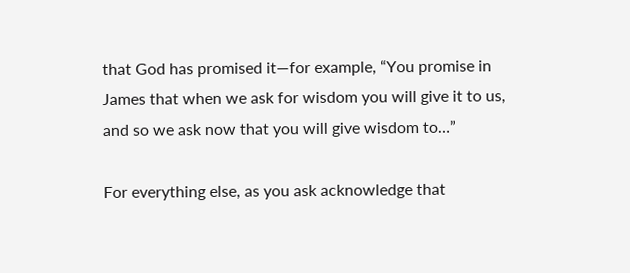that God has promised it—for example, “You promise in James that when we ask for wisdom you will give it to us, and so we ask now that you will give wisdom to…”

For everything else, as you ask acknowledge that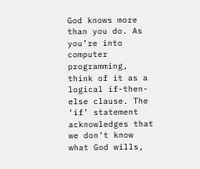God knows more than you do. As you’re into computer programming, think of it as a logical if-then-else clause. The ‘if’ statement acknowledges that we don’t know what God wills,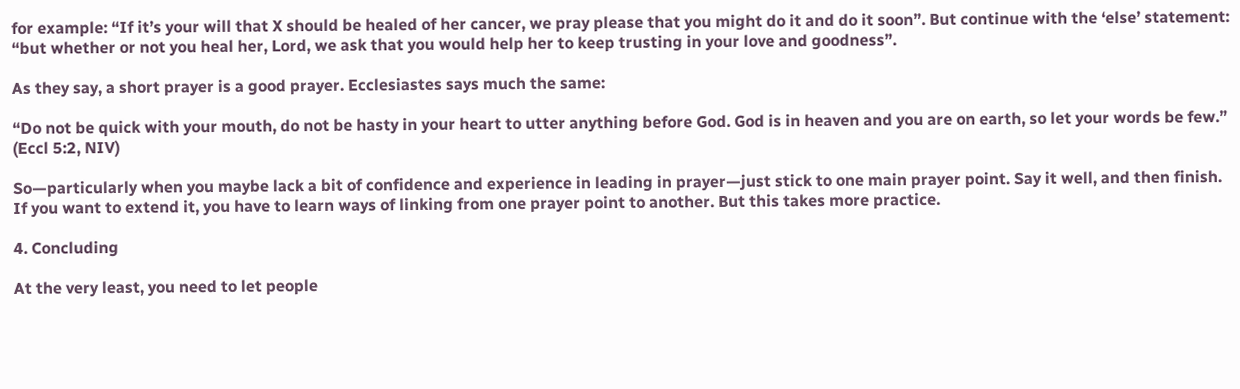for example: “If it’s your will that X should be healed of her cancer, we pray please that you might do it and do it soon”. But continue with the ‘else’ statement: “but whether or not you heal her, Lord, we ask that you would help her to keep trusting in your love and goodness”.

As they say, a short prayer is a good prayer. Ecclesiastes says much the same:

“Do not be quick with your mouth, do not be hasty in your heart to utter anything before God. God is in heaven and you are on earth, so let your words be few.” (Eccl 5:2, NIV)

So—particularly when you maybe lack a bit of confidence and experience in leading in prayer—just stick to one main prayer point. Say it well, and then finish. If you want to extend it, you have to learn ways of linking from one prayer point to another. But this takes more practice.

4. Concluding

At the very least, you need to let people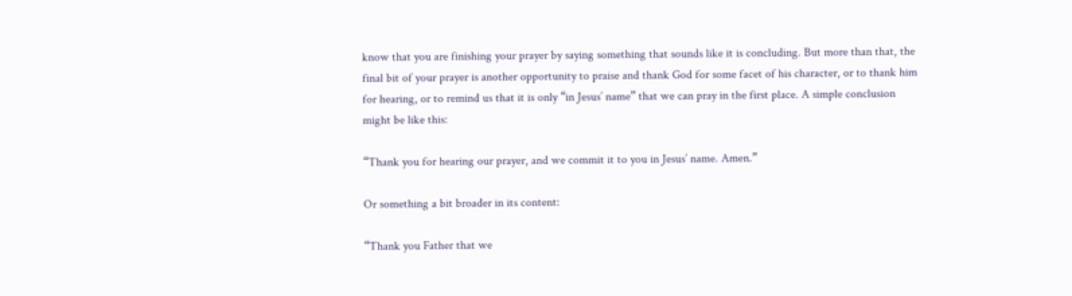know that you are finishing your prayer by saying something that sounds like it is concluding. But more than that, the final bit of your prayer is another opportunity to praise and thank God for some facet of his character, or to thank him for hearing, or to remind us that it is only “in Jesus’ name” that we can pray in the first place. A simple conclusion might be like this:

“Thank you for hearing our prayer, and we commit it to you in Jesus’ name. Amen.”

Or something a bit broader in its content:

“Thank you Father that we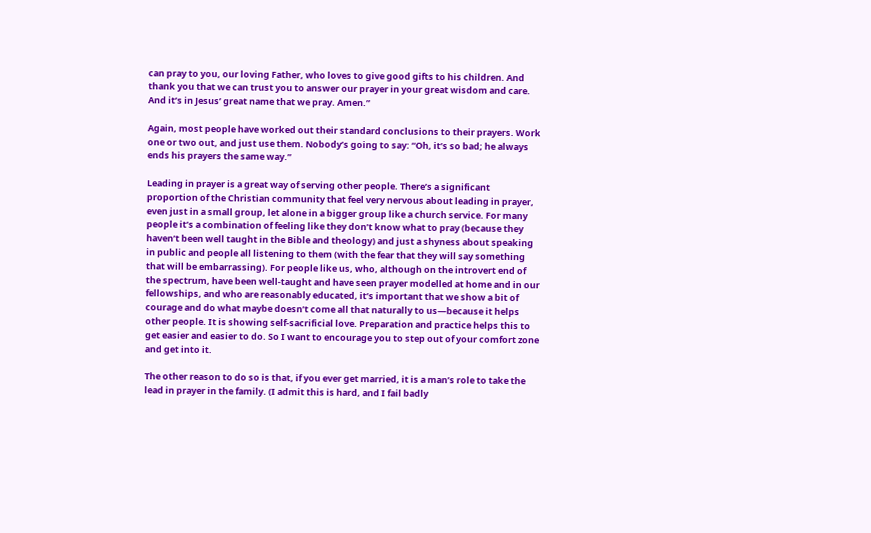can pray to you, our loving Father, who loves to give good gifts to his children. And thank you that we can trust you to answer our prayer in your great wisdom and care. And it’s in Jesus’ great name that we pray. Amen.”

Again, most people have worked out their standard conclusions to their prayers. Work one or two out, and just use them. Nobody’s going to say: “Oh, it’s so bad; he always ends his prayers the same way.”

Leading in prayer is a great way of serving other people. There’s a significant proportion of the Christian community that feel very nervous about leading in prayer, even just in a small group, let alone in a bigger group like a church service. For many people it’s a combination of feeling like they don’t know what to pray (because they haven’t been well taught in the Bible and theology) and just a shyness about speaking in public and people all listening to them (with the fear that they will say something that will be embarrassing). For people like us, who, although on the introvert end of the spectrum, have been well-taught and have seen prayer modelled at home and in our fellowships, and who are reasonably educated, it’s important that we show a bit of courage and do what maybe doesn’t come all that naturally to us—because it helps other people. It is showing self-sacrificial love. Preparation and practice helps this to get easier and easier to do. So I want to encourage you to step out of your comfort zone and get into it.

The other reason to do so is that, if you ever get married, it is a man’s role to take the lead in prayer in the family. (I admit this is hard, and I fail badly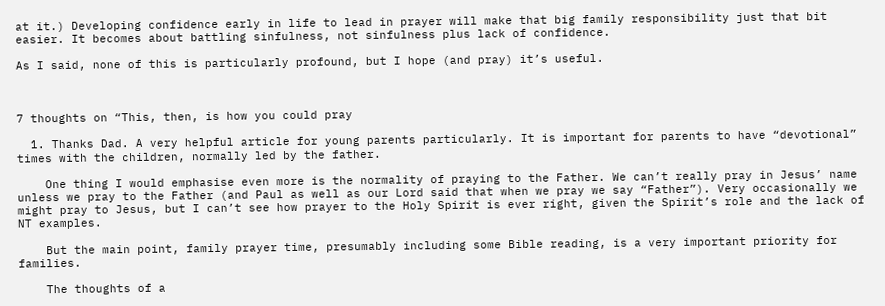at it.) Developing confidence early in life to lead in prayer will make that big family responsibility just that bit easier. It becomes about battling sinfulness, not sinfulness plus lack of confidence.

As I said, none of this is particularly profound, but I hope (and pray) it’s useful.



7 thoughts on “This, then, is how you could pray

  1. Thanks Dad. A very helpful article for young parents particularly. It is important for parents to have “devotional” times with the children, normally led by the father.

    One thing I would emphasise even more is the normality of praying to the Father. We can’t really pray in Jesus’ name unless we pray to the Father (and Paul as well as our Lord said that when we pray we say “Father”). Very occasionally we might pray to Jesus, but I can’t see how prayer to the Holy Spirit is ever right, given the Spirit’s role and the lack of NT examples.

    But the main point, family prayer time, presumably including some Bible reading, is a very important priority for families.

    The thoughts of a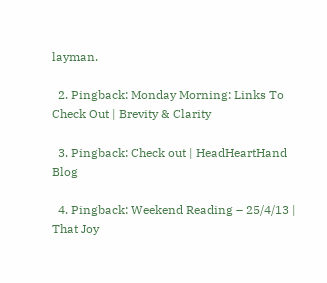layman.

  2. Pingback: Monday Morning: Links To Check Out | Brevity & Clarity

  3. Pingback: Check out | HeadHeartHand Blog

  4. Pingback: Weekend Reading – 25/4/13 | That Joy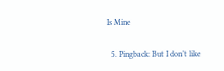Is Mine

  5. Pingback: But I don’t like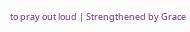to pray out loud | Strengthened by Grace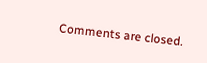Comments are closed.